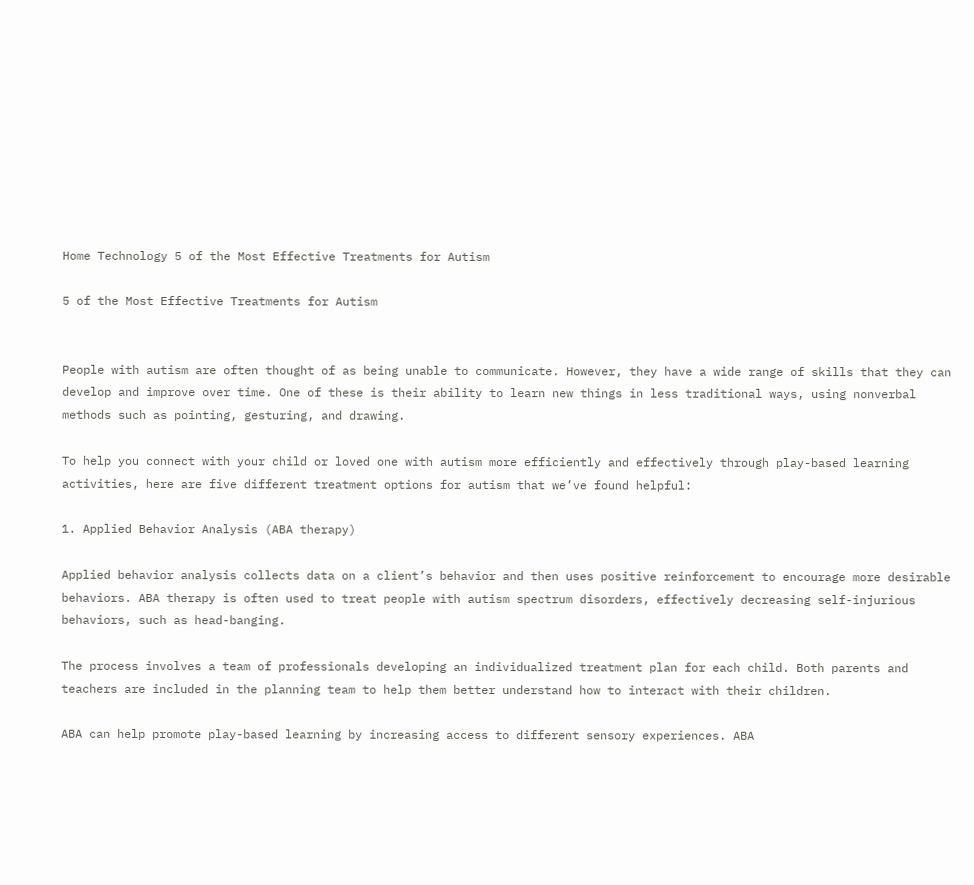Home Technology 5 of the Most Effective Treatments for Autism

5 of the Most Effective Treatments for Autism


People with autism are often thought of as being unable to communicate. However, they have a wide range of skills that they can develop and improve over time. One of these is their ability to learn new things in less traditional ways, using nonverbal methods such as pointing, gesturing, and drawing.

To help you connect with your child or loved one with autism more efficiently and effectively through play-based learning activities, here are five different treatment options for autism that we’ve found helpful:

1. Applied Behavior Analysis (ABA therapy)

Applied behavior analysis collects data on a client’s behavior and then uses positive reinforcement to encourage more desirable behaviors. ABA therapy is often used to treat people with autism spectrum disorders, effectively decreasing self-injurious behaviors, such as head-banging.

The process involves a team of professionals developing an individualized treatment plan for each child. Both parents and teachers are included in the planning team to help them better understand how to interact with their children.

ABA can help promote play-based learning by increasing access to different sensory experiences. ABA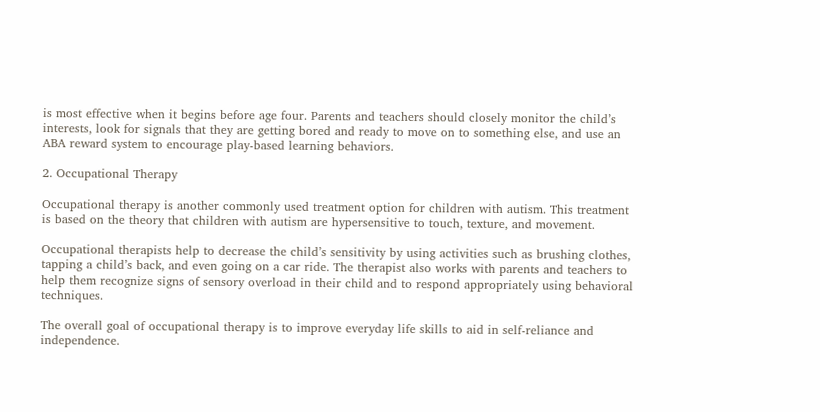is most effective when it begins before age four. Parents and teachers should closely monitor the child’s interests, look for signals that they are getting bored and ready to move on to something else, and use an ABA reward system to encourage play-based learning behaviors.

2. Occupational Therapy

Occupational therapy is another commonly used treatment option for children with autism. This treatment is based on the theory that children with autism are hypersensitive to touch, texture, and movement.

Occupational therapists help to decrease the child’s sensitivity by using activities such as brushing clothes, tapping a child’s back, and even going on a car ride. The therapist also works with parents and teachers to help them recognize signs of sensory overload in their child and to respond appropriately using behavioral techniques.

The overall goal of occupational therapy is to improve everyday life skills to aid in self-reliance and independence.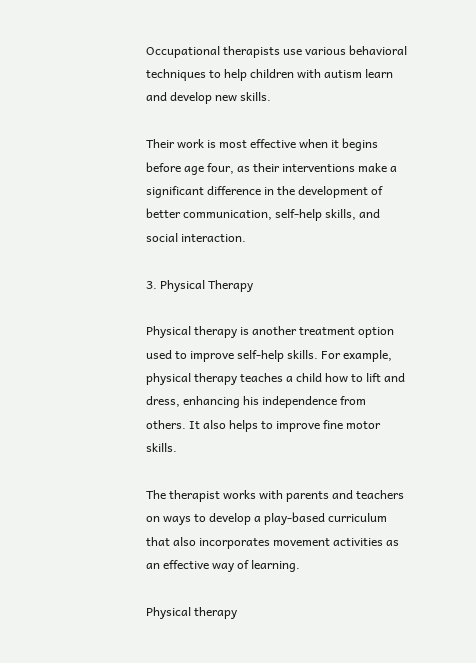Occupational therapists use various behavioral techniques to help children with autism learn and develop new skills.

Their work is most effective when it begins before age four, as their interventions make a significant difference in the development of better communication, self-help skills, and social interaction.

3. Physical Therapy

Physical therapy is another treatment option used to improve self-help skills. For example, physical therapy teaches a child how to lift and dress, enhancing his independence from others. It also helps to improve fine motor skills.

The therapist works with parents and teachers on ways to develop a play-based curriculum that also incorporates movement activities as an effective way of learning.

Physical therapy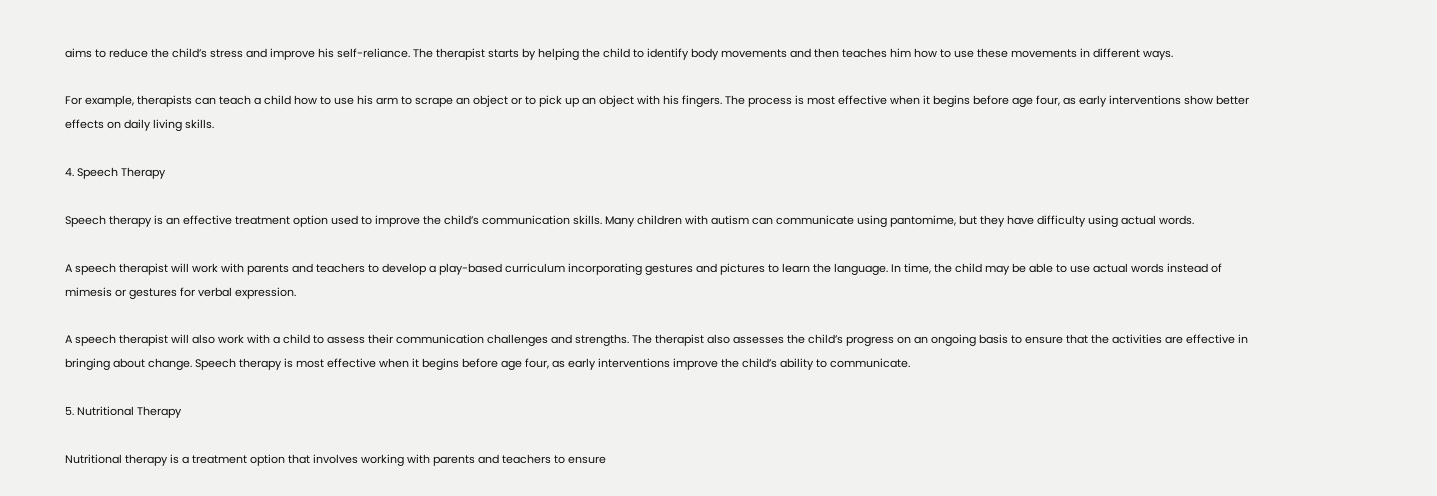aims to reduce the child’s stress and improve his self-reliance. The therapist starts by helping the child to identify body movements and then teaches him how to use these movements in different ways.

For example, therapists can teach a child how to use his arm to scrape an object or to pick up an object with his fingers. The process is most effective when it begins before age four, as early interventions show better effects on daily living skills.

4. Speech Therapy

Speech therapy is an effective treatment option used to improve the child’s communication skills. Many children with autism can communicate using pantomime, but they have difficulty using actual words.

A speech therapist will work with parents and teachers to develop a play-based curriculum incorporating gestures and pictures to learn the language. In time, the child may be able to use actual words instead of mimesis or gestures for verbal expression.

A speech therapist will also work with a child to assess their communication challenges and strengths. The therapist also assesses the child’s progress on an ongoing basis to ensure that the activities are effective in bringing about change. Speech therapy is most effective when it begins before age four, as early interventions improve the child’s ability to communicate.

5. Nutritional Therapy

Nutritional therapy is a treatment option that involves working with parents and teachers to ensure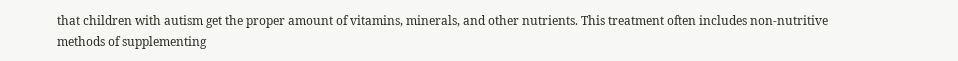that children with autism get the proper amount of vitamins, minerals, and other nutrients. This treatment often includes non-nutritive methods of supplementing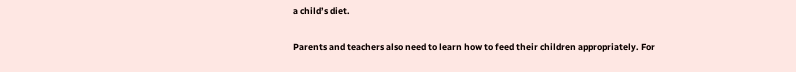a child’s diet.

Parents and teachers also need to learn how to feed their children appropriately. For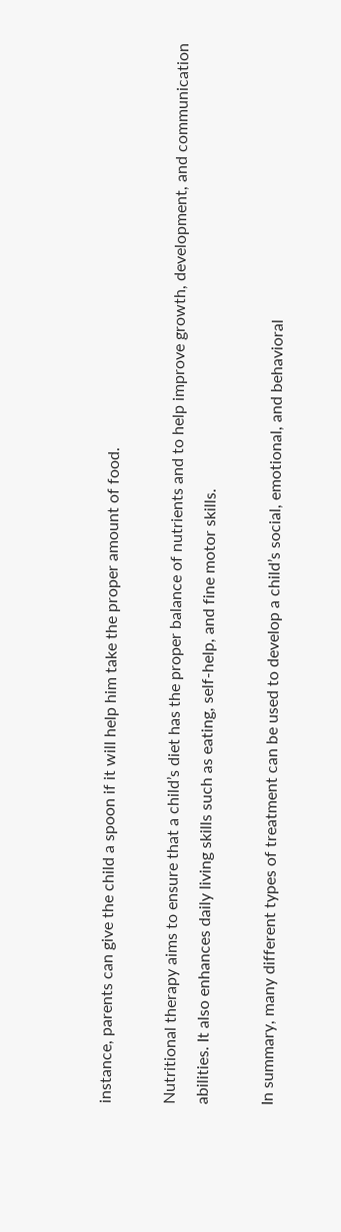instance, parents can give the child a spoon if it will help him take the proper amount of food.

Nutritional therapy aims to ensure that a child’s diet has the proper balance of nutrients and to help improve growth, development, and communication abilities. It also enhances daily living skills such as eating, self-help, and fine motor skills.

In summary, many different types of treatment can be used to develop a child’s social, emotional, and behavioral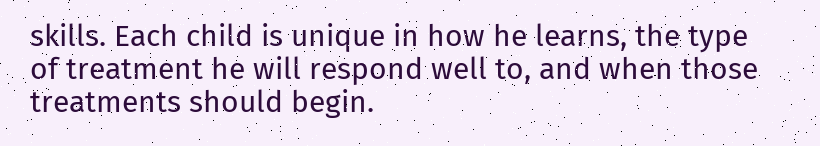skills. Each child is unique in how he learns, the type of treatment he will respond well to, and when those treatments should begin.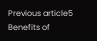Previous article5 Benefits of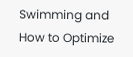Swimming and How to Optimize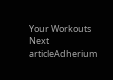Your Workouts
Next articleAdherium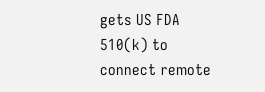gets US FDA 510(k) to connect remote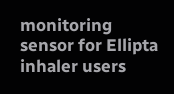monitoring sensor for Ellipta inhaler users